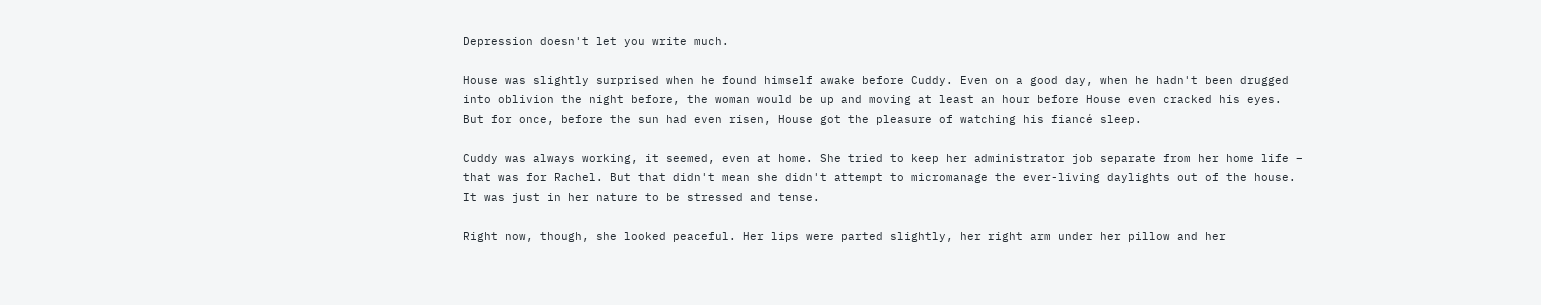Depression doesn't let you write much.

House was slightly surprised when he found himself awake before Cuddy. Even on a good day, when he hadn't been drugged into oblivion the night before, the woman would be up and moving at least an hour before House even cracked his eyes. But for once, before the sun had even risen, House got the pleasure of watching his fiancé sleep.

Cuddy was always working, it seemed, even at home. She tried to keep her administrator job separate from her home life – that was for Rachel. But that didn't mean she didn't attempt to micromanage the ever-living daylights out of the house. It was just in her nature to be stressed and tense.

Right now, though, she looked peaceful. Her lips were parted slightly, her right arm under her pillow and her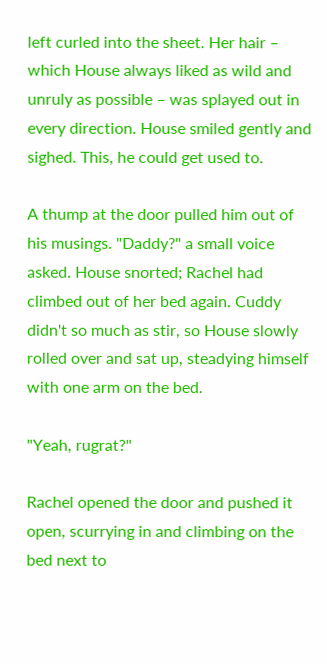left curled into the sheet. Her hair – which House always liked as wild and unruly as possible – was splayed out in every direction. House smiled gently and sighed. This, he could get used to.

A thump at the door pulled him out of his musings. "Daddy?" a small voice asked. House snorted; Rachel had climbed out of her bed again. Cuddy didn't so much as stir, so House slowly rolled over and sat up, steadying himself with one arm on the bed.

"Yeah, rugrat?"

Rachel opened the door and pushed it open, scurrying in and climbing on the bed next to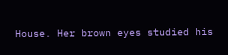House. Her brown eyes studied his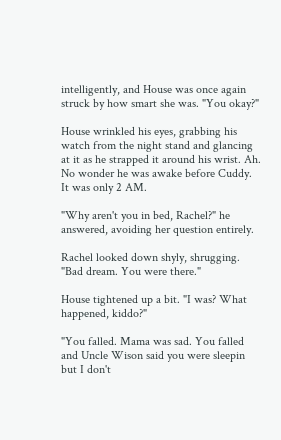intelligently, and House was once again struck by how smart she was. "You okay?"

House wrinkled his eyes, grabbing his watch from the night stand and glancing at it as he strapped it around his wrist. Ah. No wonder he was awake before Cuddy. It was only 2 AM.

"Why aren't you in bed, Rachel?" he answered, avoiding her question entirely.

Rachel looked down shyly, shrugging. "Bad dream. You were there."

House tightened up a bit. "I was? What happened, kiddo?"

"You falled. Mama was sad. You falled and Uncle Wison said you were sleepin but I don't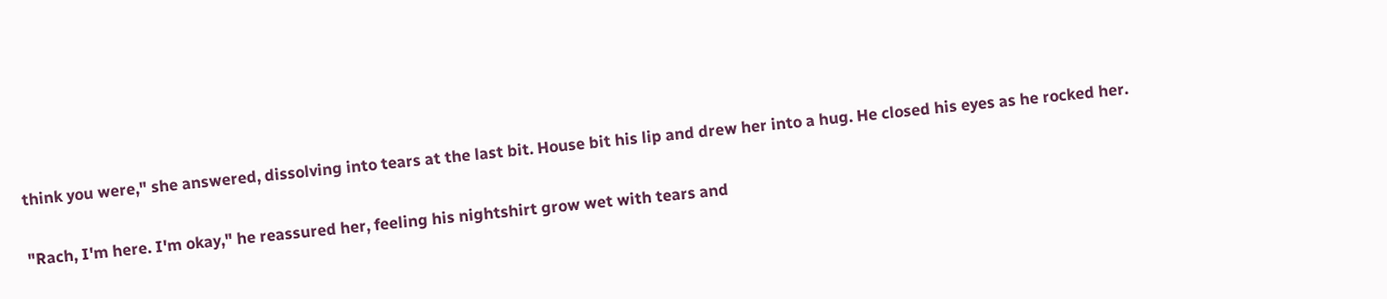think you were," she answered, dissolving into tears at the last bit. House bit his lip and drew her into a hug. He closed his eyes as he rocked her.

"Rach, I'm here. I'm okay," he reassured her, feeling his nightshirt grow wet with tears and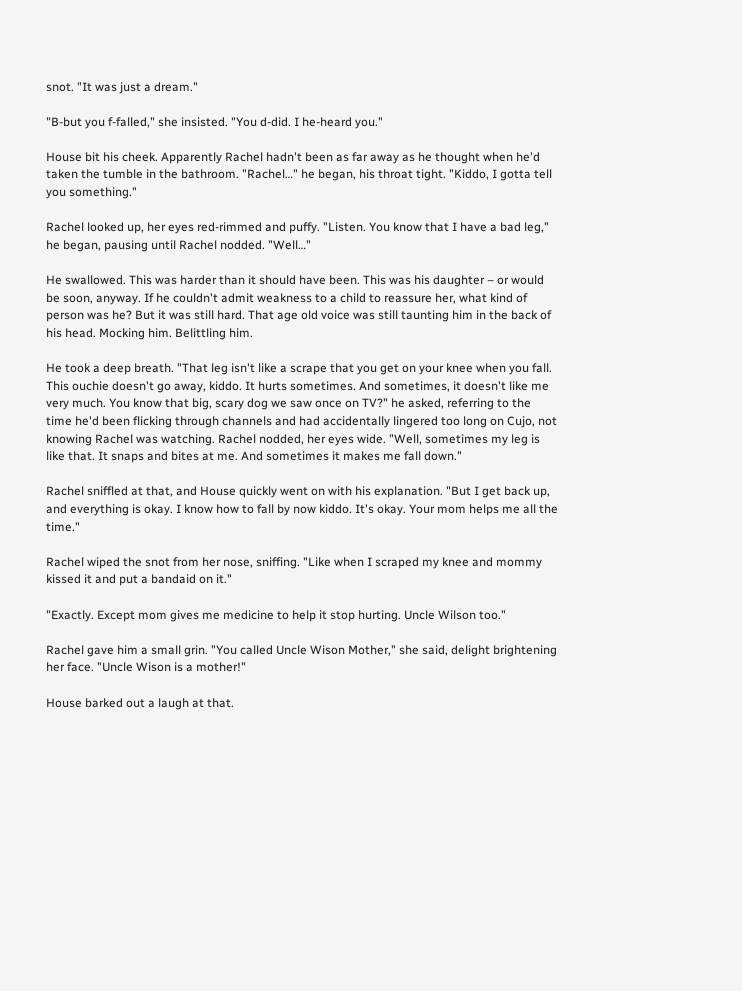snot. "It was just a dream."

"B-but you f-falled," she insisted. "You d-did. I he-heard you."

House bit his cheek. Apparently Rachel hadn't been as far away as he thought when he'd taken the tumble in the bathroom. "Rachel…" he began, his throat tight. "Kiddo, I gotta tell you something."

Rachel looked up, her eyes red-rimmed and puffy. "Listen. You know that I have a bad leg," he began, pausing until Rachel nodded. "Well…"

He swallowed. This was harder than it should have been. This was his daughter – or would be soon, anyway. If he couldn't admit weakness to a child to reassure her, what kind of person was he? But it was still hard. That age old voice was still taunting him in the back of his head. Mocking him. Belittling him.

He took a deep breath. "That leg isn't like a scrape that you get on your knee when you fall. This ouchie doesn't go away, kiddo. It hurts sometimes. And sometimes, it doesn't like me very much. You know that big, scary dog we saw once on TV?" he asked, referring to the time he'd been flicking through channels and had accidentally lingered too long on Cujo, not knowing Rachel was watching. Rachel nodded, her eyes wide. "Well, sometimes my leg is like that. It snaps and bites at me. And sometimes it makes me fall down."

Rachel sniffled at that, and House quickly went on with his explanation. "But I get back up, and everything is okay. I know how to fall by now kiddo. It's okay. Your mom helps me all the time."

Rachel wiped the snot from her nose, sniffing. "Like when I scraped my knee and mommy kissed it and put a bandaid on it."

"Exactly. Except mom gives me medicine to help it stop hurting. Uncle Wilson too."

Rachel gave him a small grin. "You called Uncle Wison Mother," she said, delight brightening her face. "Uncle Wison is a mother!"

House barked out a laugh at that.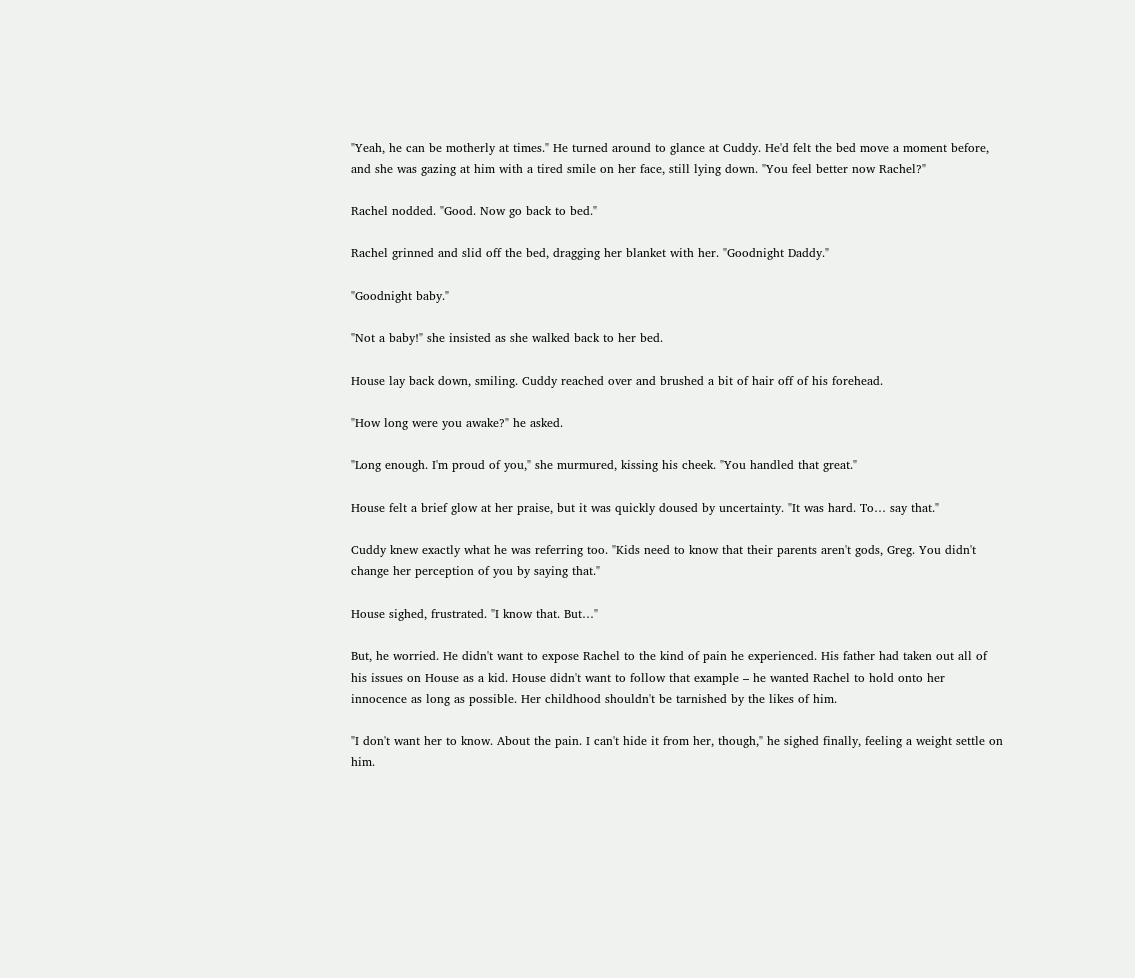"Yeah, he can be motherly at times." He turned around to glance at Cuddy. He'd felt the bed move a moment before, and she was gazing at him with a tired smile on her face, still lying down. "You feel better now Rachel?"

Rachel nodded. "Good. Now go back to bed."

Rachel grinned and slid off the bed, dragging her blanket with her. "Goodnight Daddy."

"Goodnight baby."

"Not a baby!" she insisted as she walked back to her bed.

House lay back down, smiling. Cuddy reached over and brushed a bit of hair off of his forehead.

"How long were you awake?" he asked.

"Long enough. I'm proud of you," she murmured, kissing his cheek. "You handled that great."

House felt a brief glow at her praise, but it was quickly doused by uncertainty. "It was hard. To… say that."

Cuddy knew exactly what he was referring too. "Kids need to know that their parents aren't gods, Greg. You didn't change her perception of you by saying that."

House sighed, frustrated. "I know that. But…"

But, he worried. He didn't want to expose Rachel to the kind of pain he experienced. His father had taken out all of his issues on House as a kid. House didn't want to follow that example – he wanted Rachel to hold onto her innocence as long as possible. Her childhood shouldn't be tarnished by the likes of him.

"I don't want her to know. About the pain. I can't hide it from her, though," he sighed finally, feeling a weight settle on him.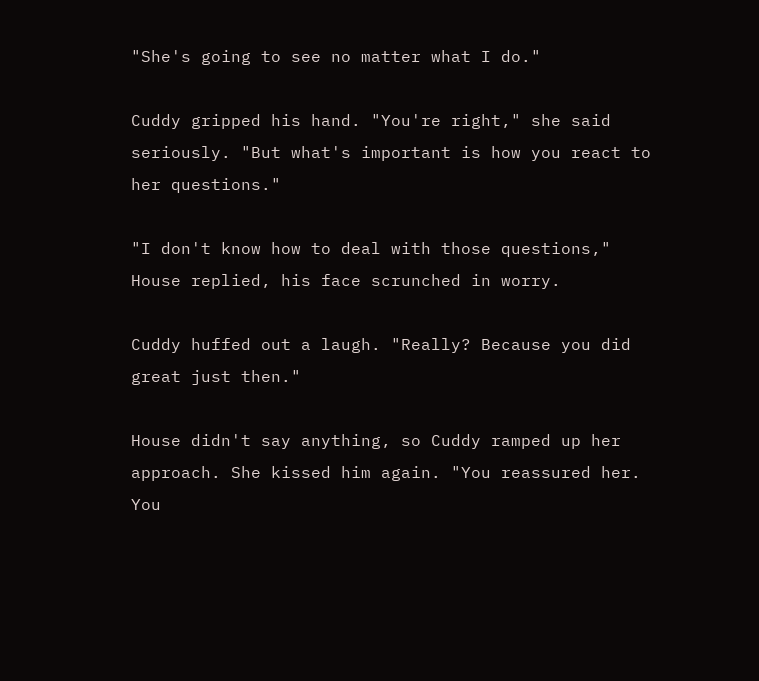"She's going to see no matter what I do."

Cuddy gripped his hand. "You're right," she said seriously. "But what's important is how you react to her questions."

"I don't know how to deal with those questions," House replied, his face scrunched in worry.

Cuddy huffed out a laugh. "Really? Because you did great just then."

House didn't say anything, so Cuddy ramped up her approach. She kissed him again. "You reassured her. You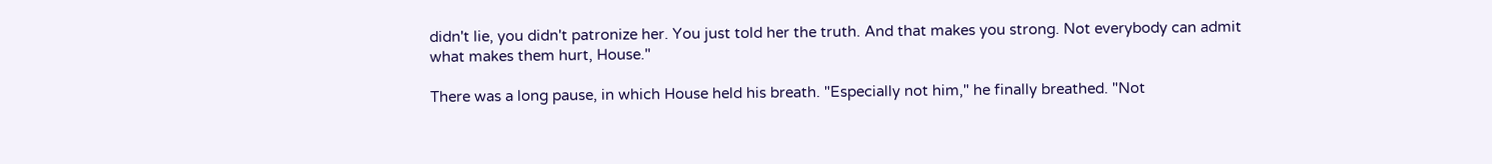didn't lie, you didn't patronize her. You just told her the truth. And that makes you strong. Not everybody can admit what makes them hurt, House."

There was a long pause, in which House held his breath. "Especially not him," he finally breathed. "Not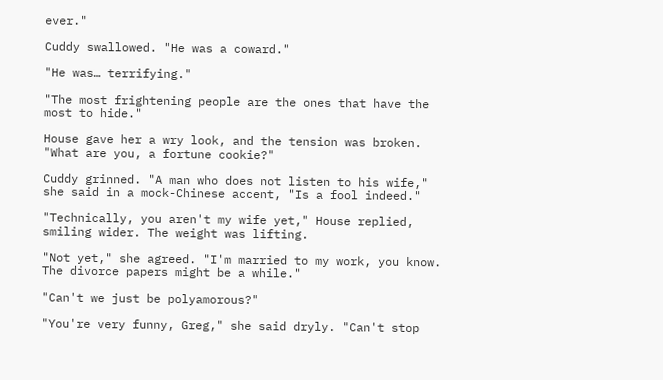ever."

Cuddy swallowed. "He was a coward."

"He was… terrifying."

"The most frightening people are the ones that have the most to hide."

House gave her a wry look, and the tension was broken. "What are you, a fortune cookie?"

Cuddy grinned. "A man who does not listen to his wife," she said in a mock-Chinese accent, "Is a fool indeed."

"Technically, you aren't my wife yet," House replied, smiling wider. The weight was lifting.

"Not yet," she agreed. "I'm married to my work, you know. The divorce papers might be a while."

"Can't we just be polyamorous?"

"You're very funny, Greg," she said dryly. "Can't stop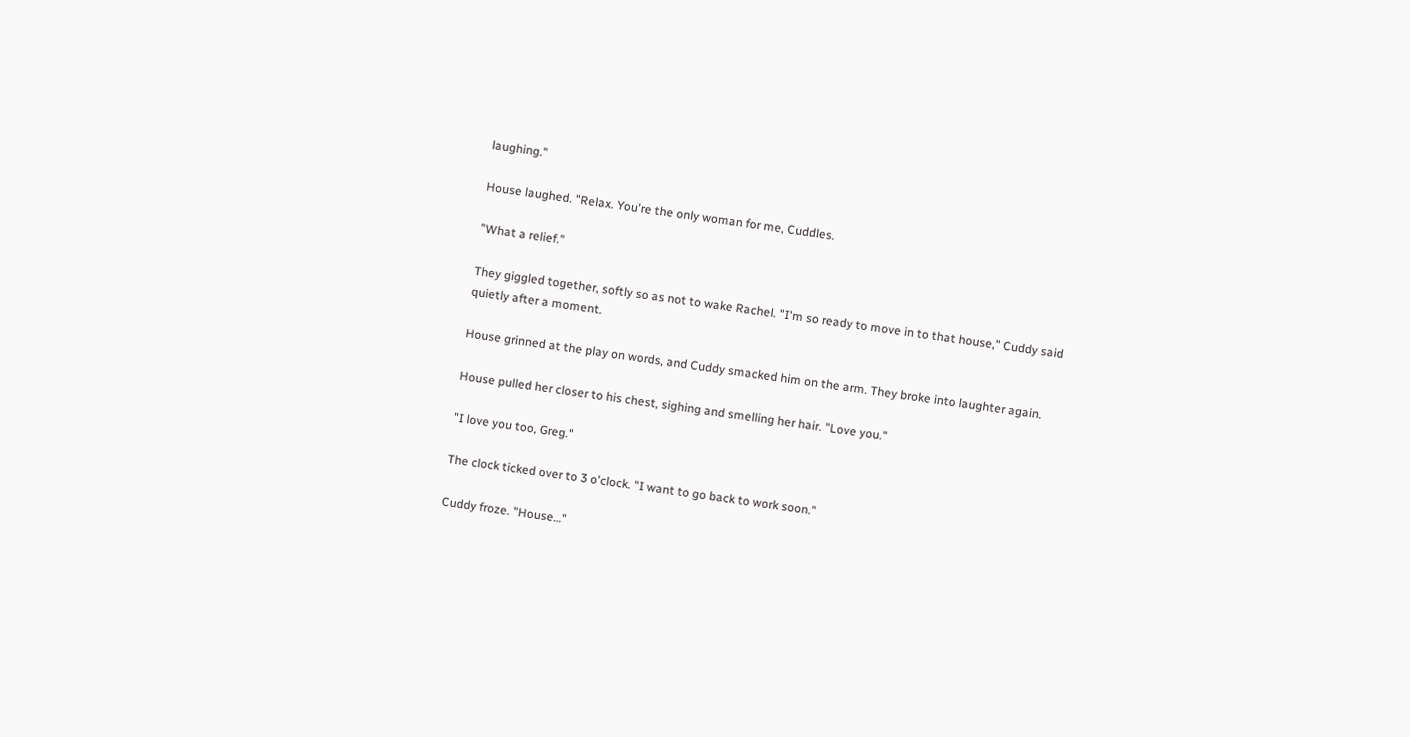laughing."

House laughed. "Relax. You're the only woman for me, Cuddles.

"What a relief."

They giggled together, softly so as not to wake Rachel. "I'm so ready to move in to that house," Cuddy said quietly after a moment.

House grinned at the play on words, and Cuddy smacked him on the arm. They broke into laughter again.

House pulled her closer to his chest, sighing and smelling her hair. "Love you."

"I love you too, Greg."

The clock ticked over to 3 o'clock. "I want to go back to work soon."

Cuddy froze. "House…"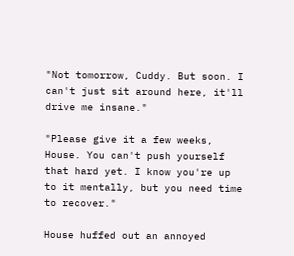"Not tomorrow, Cuddy. But soon. I can't just sit around here, it'll drive me insane."

"Please give it a few weeks, House. You can't push yourself that hard yet. I know you're up to it mentally, but you need time to recover."

House huffed out an annoyed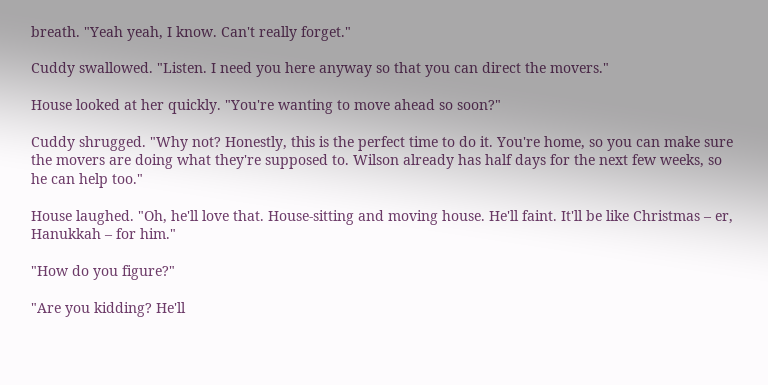breath. "Yeah yeah, I know. Can't really forget."

Cuddy swallowed. "Listen. I need you here anyway so that you can direct the movers."

House looked at her quickly. "You're wanting to move ahead so soon?"

Cuddy shrugged. "Why not? Honestly, this is the perfect time to do it. You're home, so you can make sure the movers are doing what they're supposed to. Wilson already has half days for the next few weeks, so he can help too."

House laughed. "Oh, he'll love that. House-sitting and moving house. He'll faint. It'll be like Christmas – er, Hanukkah – for him."

"How do you figure?"

"Are you kidding? He'll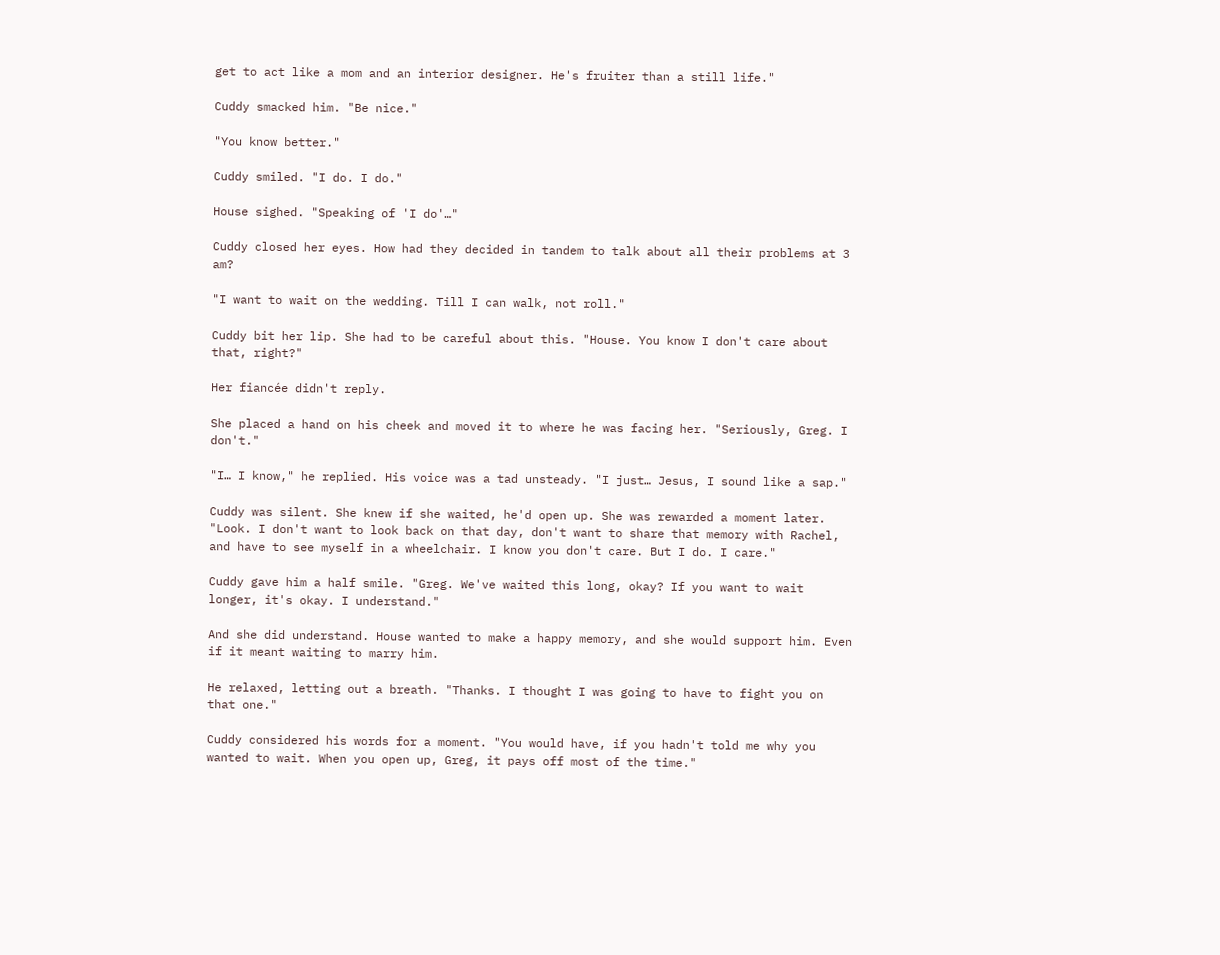get to act like a mom and an interior designer. He's fruiter than a still life."

Cuddy smacked him. "Be nice."

"You know better."

Cuddy smiled. "I do. I do."

House sighed. "Speaking of 'I do'…"

Cuddy closed her eyes. How had they decided in tandem to talk about all their problems at 3 am?

"I want to wait on the wedding. Till I can walk, not roll."

Cuddy bit her lip. She had to be careful about this. "House. You know I don't care about that, right?"

Her fiancée didn't reply.

She placed a hand on his cheek and moved it to where he was facing her. "Seriously, Greg. I don't."

"I… I know," he replied. His voice was a tad unsteady. "I just… Jesus, I sound like a sap."

Cuddy was silent. She knew if she waited, he'd open up. She was rewarded a moment later. "Look. I don't want to look back on that day, don't want to share that memory with Rachel, and have to see myself in a wheelchair. I know you don't care. But I do. I care."

Cuddy gave him a half smile. "Greg. We've waited this long, okay? If you want to wait longer, it's okay. I understand."

And she did understand. House wanted to make a happy memory, and she would support him. Even if it meant waiting to marry him.

He relaxed, letting out a breath. "Thanks. I thought I was going to have to fight you on that one."

Cuddy considered his words for a moment. "You would have, if you hadn't told me why you wanted to wait. When you open up, Greg, it pays off most of the time."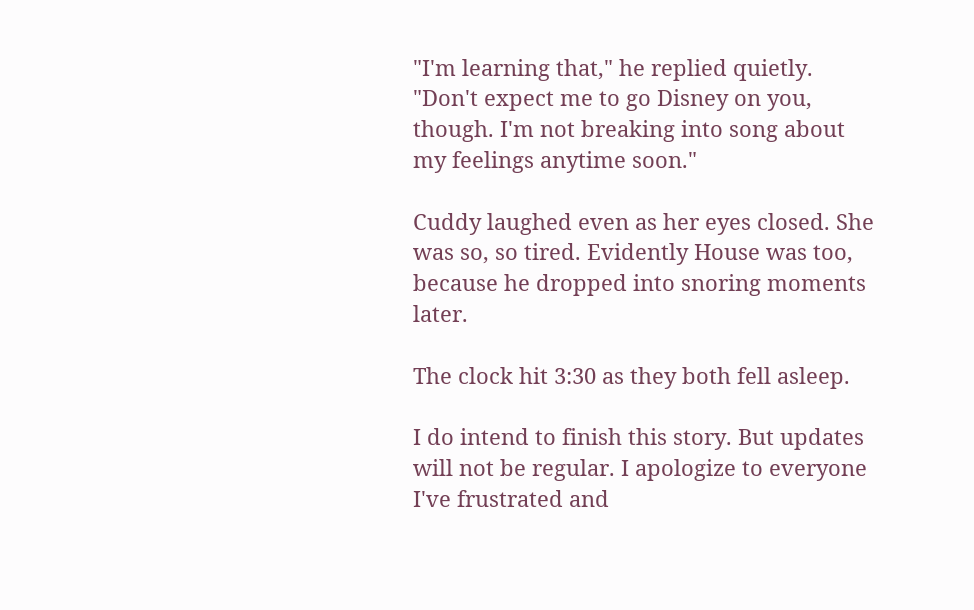"I'm learning that," he replied quietly. "Don't expect me to go Disney on you, though. I'm not breaking into song about my feelings anytime soon."

Cuddy laughed even as her eyes closed. She was so, so tired. Evidently House was too, because he dropped into snoring moments later.

The clock hit 3:30 as they both fell asleep.

I do intend to finish this story. But updates will not be regular. I apologize to everyone I've frustrated and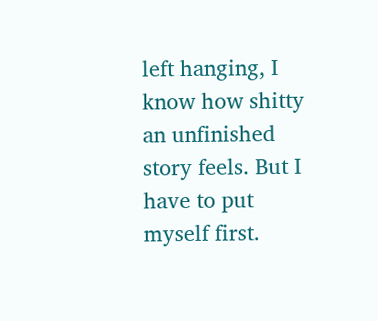left hanging, I know how shitty an unfinished story feels. But I have to put myself first.